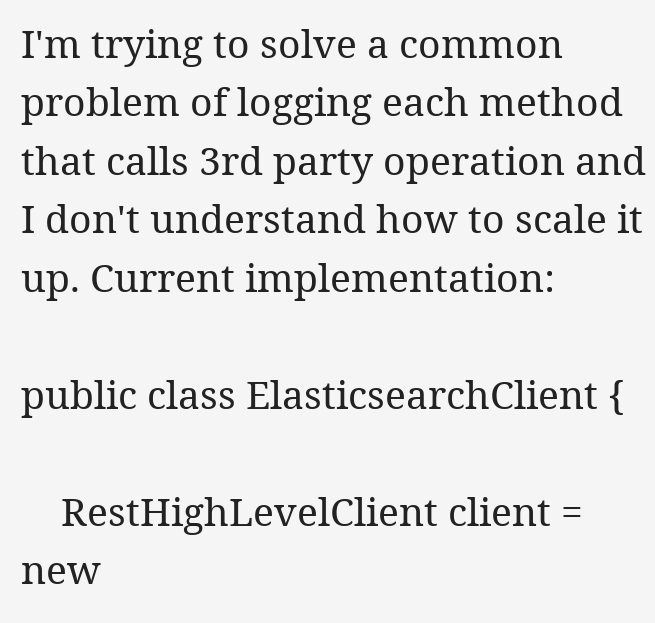I'm trying to solve a common problem of logging each method that calls 3rd party operation and I don't understand how to scale it up. Current implementation:

public class ElasticsearchClient {

    RestHighLevelClient client = new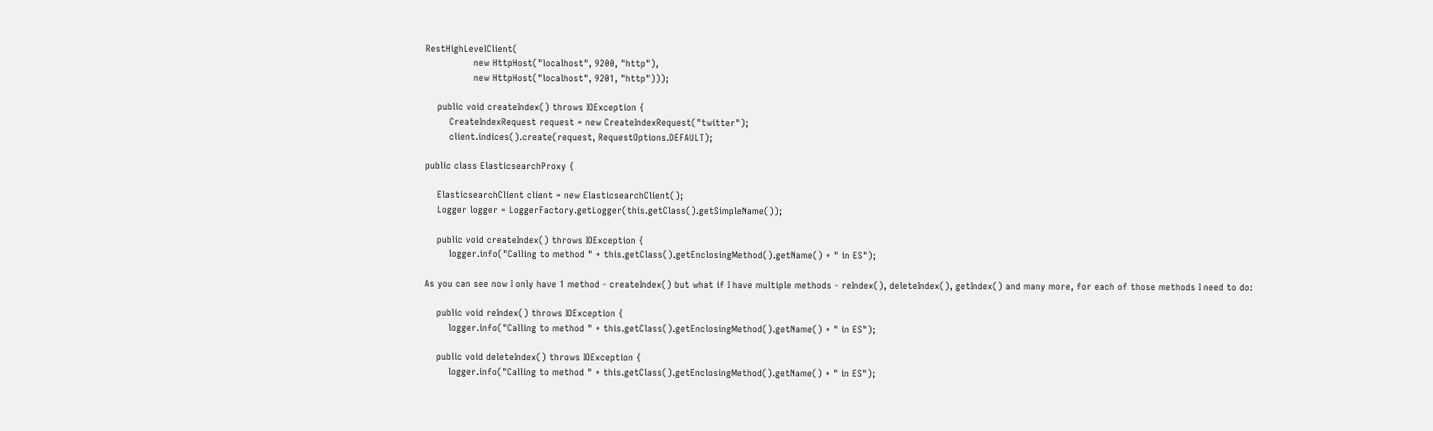RestHighLevelClient(
                new HttpHost("localhost", 9200, "http"),
                new HttpHost("localhost", 9201, "http")));

    public void createIndex() throws IOException {
        CreateIndexRequest request = new CreateIndexRequest("twitter");
        client.indices().create(request, RequestOptions.DEFAULT);

public class ElasticsearchProxy {

    ElasticsearchClient client = new ElasticsearchClient();
    Logger logger = LoggerFactory.getLogger(this.getClass().getSimpleName());

    public void createIndex() throws IOException {
        logger.info("Calling to method " + this.getClass().getEnclosingMethod().getName() + " in ES");

As you can see now I only have 1 method - createIndex() but what if I have multiple methods - reIndex(), deleteIndex(), getIndex() and many more, for each of those methods I need to do:

    public void reIndex() throws IOException {
        logger.info("Calling to method " + this.getClass().getEnclosingMethod().getName() + " in ES");

    public void deleteIndex() throws IOException {
        logger.info("Calling to method " + this.getClass().getEnclosingMethod().getName() + " in ES");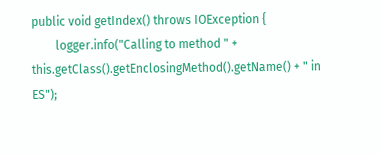public void getIndex() throws IOException {
        logger.info("Calling to method " + this.getClass().getEnclosingMethod().getName() + " in ES");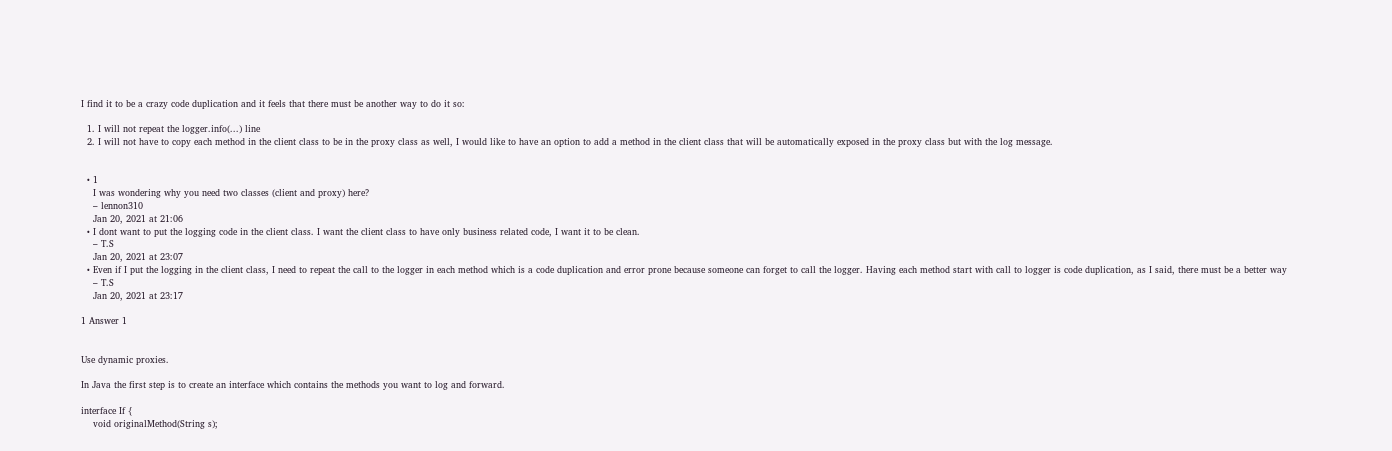I find it to be a crazy code duplication and it feels that there must be another way to do it so:

  1. I will not repeat the logger.info(...) line
  2. I will not have to copy each method in the client class to be in the proxy class as well, I would like to have an option to add a method in the client class that will be automatically exposed in the proxy class but with the log message.


  • 1
    I was wondering why you need two classes (client and proxy) here?
    – lennon310
    Jan 20, 2021 at 21:06
  • I dont want to put the logging code in the client class. I want the client class to have only business related code, I want it to be clean.
    – T.S
    Jan 20, 2021 at 23:07
  • Even if I put the logging in the client class, I need to repeat the call to the logger in each method which is a code duplication and error prone because someone can forget to call the logger. Having each method start with call to logger is code duplication, as I said, there must be a better way
    – T.S
    Jan 20, 2021 at 23:17

1 Answer 1


Use dynamic proxies.

In Java the first step is to create an interface which contains the methods you want to log and forward.

interface If {
    void originalMethod(String s);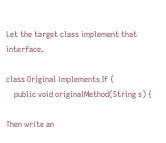Let the target class implement that interface.

class Original implements If {
    public void originalMethod(String s) {

Then write an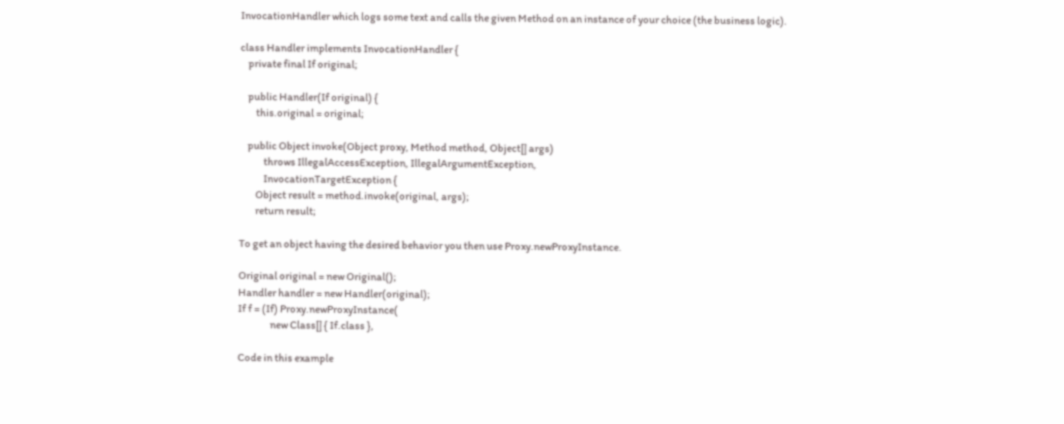InvocationHandler which logs some text and calls the given Method on an instance of your choice (the business logic).

class Handler implements InvocationHandler {
    private final If original;

    public Handler(If original) {
        this.original = original;

    public Object invoke(Object proxy, Method method, Object[] args)
            throws IllegalAccessException, IllegalArgumentException,
            InvocationTargetException {
        Object result = method.invoke(original, args);
        return result;

To get an object having the desired behavior you then use Proxy.newProxyInstance.

Original original = new Original();
Handler handler = new Handler(original);
If f = (If) Proxy.newProxyInstance(
                new Class[] { If.class },

Code in this example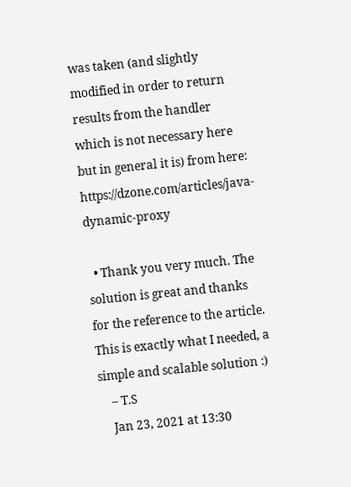was taken (and slightly modified in order to return results from the handler which is not necessary here but in general it is) from here: https://dzone.com/articles/java-dynamic-proxy

  • Thank you very much. The solution is great and thanks for the reference to the article. This is exactly what I needed, a simple and scalable solution :)
    – T.S
    Jan 23, 2021 at 13:30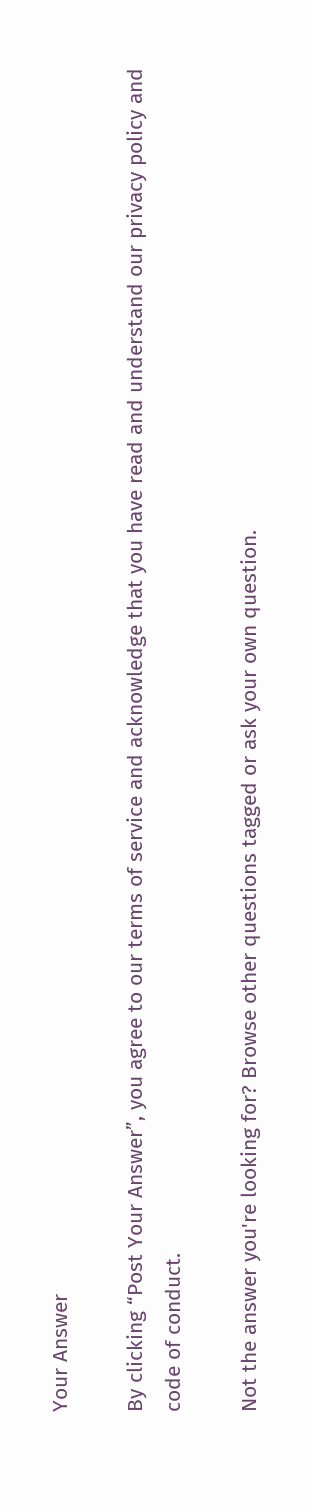Your Answer

By clicking “Post Your Answer”, you agree to our terms of service and acknowledge that you have read and understand our privacy policy and code of conduct.

Not the answer you're looking for? Browse other questions tagged or ask your own question.